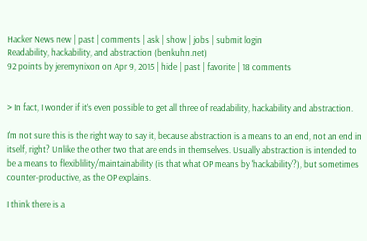Hacker News new | past | comments | ask | show | jobs | submit login
Readability, hackability, and abstraction (benkuhn.net)
92 points by jeremynixon on Apr 9, 2015 | hide | past | favorite | 18 comments


> In fact, I wonder if it’s even possible to get all three of readability, hackability and abstraction.

I'm not sure this is the right way to say it, because abstraction is a means to an end, not an end in itself, right? Unlike the other two that are ends in themselves. Usually abstraction is intended to be a means to flexiblility/maintainability (is that what OP means by 'hackability'?), but sometimes counter-productive, as the OP explains.

I think there is a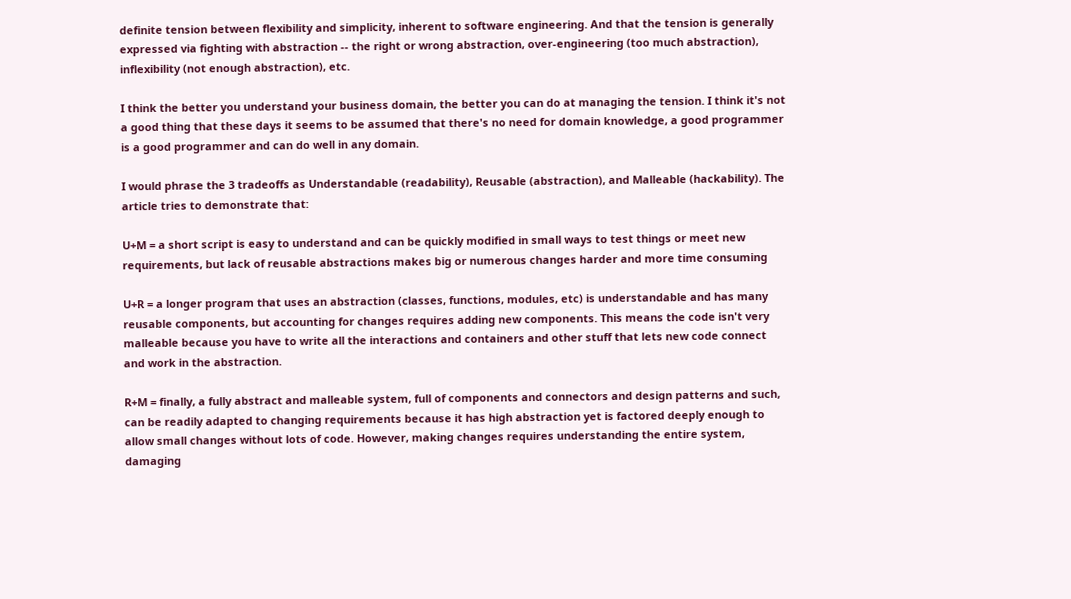definite tension between flexibility and simplicity, inherent to software engineering. And that the tension is generally expressed via fighting with abstraction -- the right or wrong abstraction, over-engineering (too much abstraction), inflexibility (not enough abstraction), etc.

I think the better you understand your business domain, the better you can do at managing the tension. I think it's not a good thing that these days it seems to be assumed that there's no need for domain knowledge, a good programmer is a good programmer and can do well in any domain.

I would phrase the 3 tradeoffs as Understandable (readability), Reusable (abstraction), and Malleable (hackability). The article tries to demonstrate that:

U+M = a short script is easy to understand and can be quickly modified in small ways to test things or meet new requirements, but lack of reusable abstractions makes big or numerous changes harder and more time consuming

U+R = a longer program that uses an abstraction (classes, functions, modules, etc) is understandable and has many reusable components, but accounting for changes requires adding new components. This means the code isn't very malleable because you have to write all the interactions and containers and other stuff that lets new code connect and work in the abstraction.

R+M = finally, a fully abstract and malleable system, full of components and connectors and design patterns and such, can be readily adapted to changing requirements because it has high abstraction yet is factored deeply enough to allow small changes without lots of code. However, making changes requires understanding the entire system, damaging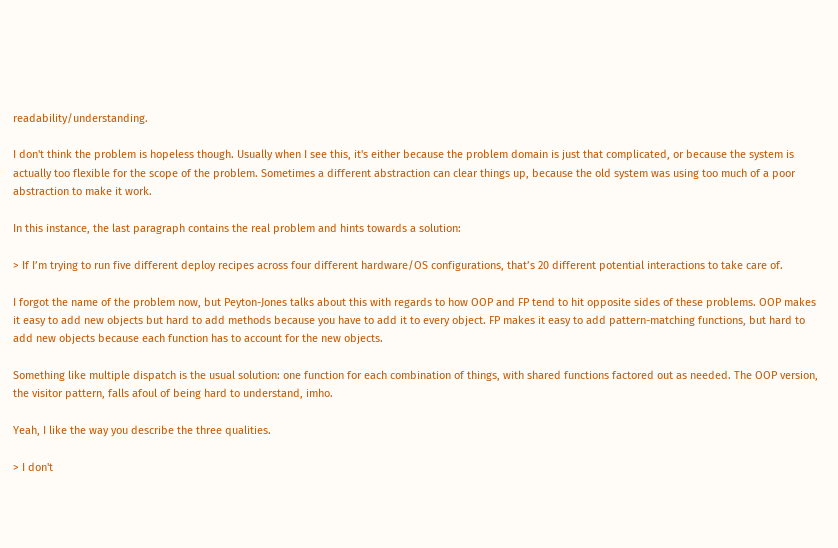readability/understanding.

I don't think the problem is hopeless though. Usually when I see this, it's either because the problem domain is just that complicated, or because the system is actually too flexible for the scope of the problem. Sometimes a different abstraction can clear things up, because the old system was using too much of a poor abstraction to make it work.

In this instance, the last paragraph contains the real problem and hints towards a solution:

> If I’m trying to run five different deploy recipes across four different hardware/OS configurations, that’s 20 different potential interactions to take care of.

I forgot the name of the problem now, but Peyton-Jones talks about this with regards to how OOP and FP tend to hit opposite sides of these problems. OOP makes it easy to add new objects but hard to add methods because you have to add it to every object. FP makes it easy to add pattern-matching functions, but hard to add new objects because each function has to account for the new objects.

Something like multiple dispatch is the usual solution: one function for each combination of things, with shared functions factored out as needed. The OOP version, the visitor pattern, falls afoul of being hard to understand, imho.

Yeah, I like the way you describe the three qualities.

> I don't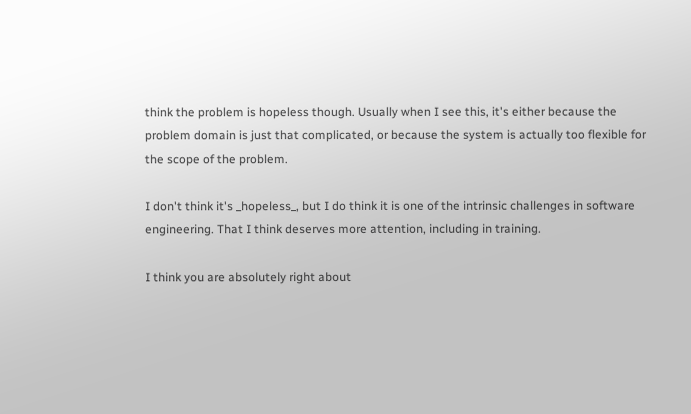think the problem is hopeless though. Usually when I see this, it's either because the problem domain is just that complicated, or because the system is actually too flexible for the scope of the problem.

I don't think it's _hopeless_, but I do think it is one of the intrinsic challenges in software engineering. That I think deserves more attention, including in training.

I think you are absolutely right about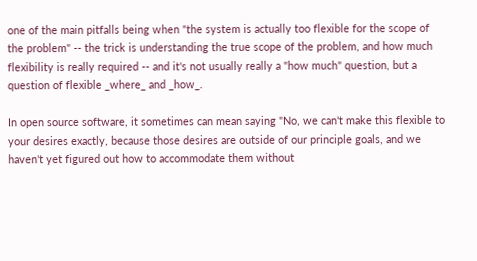one of the main pitfalls being when "the system is actually too flexible for the scope of the problem" -- the trick is understanding the true scope of the problem, and how much flexibility is really required -- and it's not usually really a "how much" question, but a question of flexible _where_ and _how_.

In open source software, it sometimes can mean saying "No, we can't make this flexible to your desires exactly, because those desires are outside of our principle goals, and we haven't yet figured out how to accommodate them without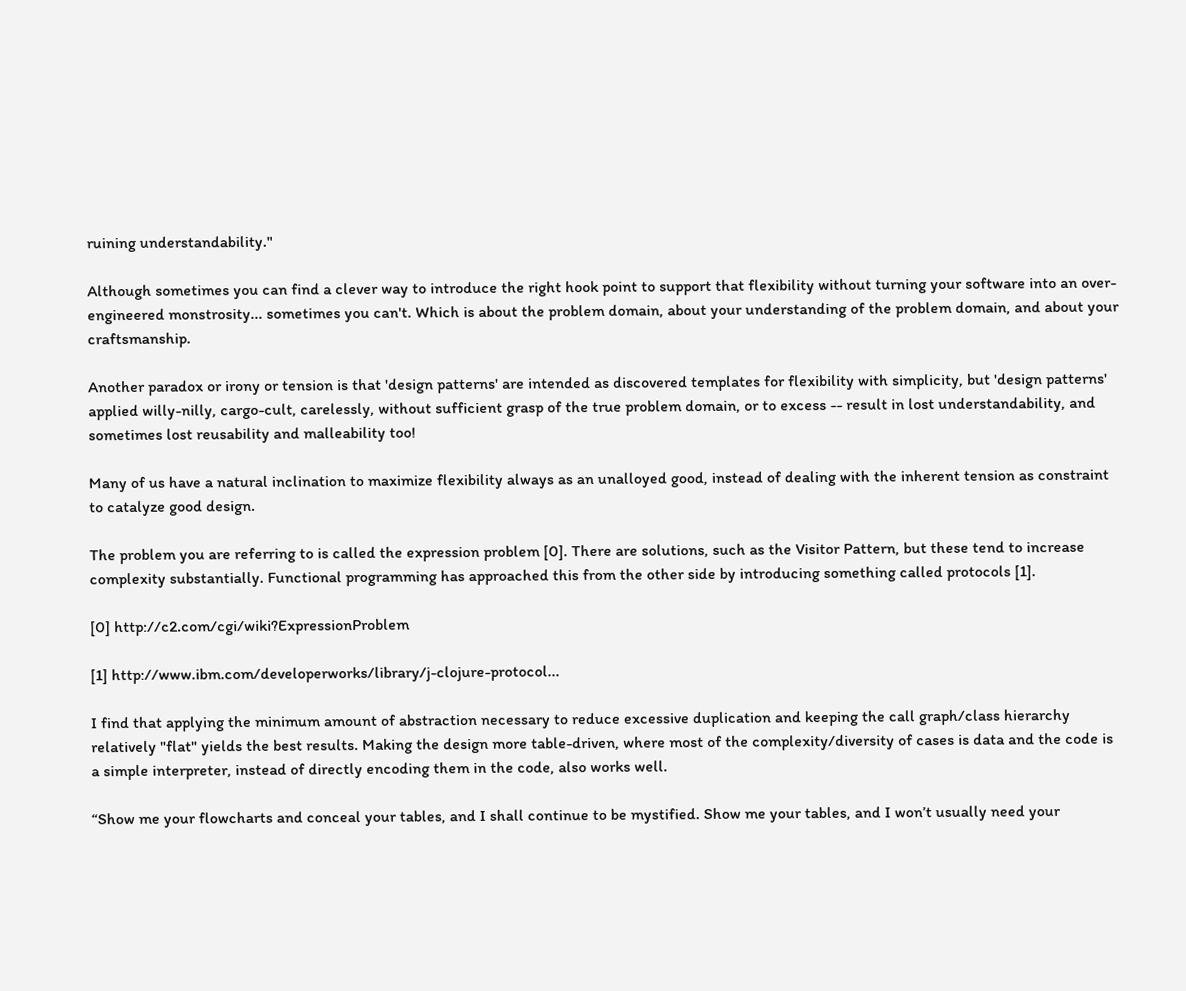ruining understandability."

Although sometimes you can find a clever way to introduce the right hook point to support that flexibility without turning your software into an over-engineered monstrosity... sometimes you can't. Which is about the problem domain, about your understanding of the problem domain, and about your craftsmanship.

Another paradox or irony or tension is that 'design patterns' are intended as discovered templates for flexibility with simplicity, but 'design patterns' applied willy-nilly, cargo-cult, carelessly, without sufficient grasp of the true problem domain, or to excess -- result in lost understandability, and sometimes lost reusability and malleability too!

Many of us have a natural inclination to maximize flexibility always as an unalloyed good, instead of dealing with the inherent tension as constraint to catalyze good design.

The problem you are referring to is called the expression problem [0]. There are solutions, such as the Visitor Pattern, but these tend to increase complexity substantially. Functional programming has approached this from the other side by introducing something called protocols [1].

[0] http://c2.com/cgi/wiki?ExpressionProblem

[1] http://www.ibm.com/developerworks/library/j-clojure-protocol...

I find that applying the minimum amount of abstraction necessary to reduce excessive duplication and keeping the call graph/class hierarchy relatively "flat" yields the best results. Making the design more table-driven, where most of the complexity/diversity of cases is data and the code is a simple interpreter, instead of directly encoding them in the code, also works well.

“Show me your flowcharts and conceal your tables, and I shall continue to be mystified. Show me your tables, and I won’t usually need your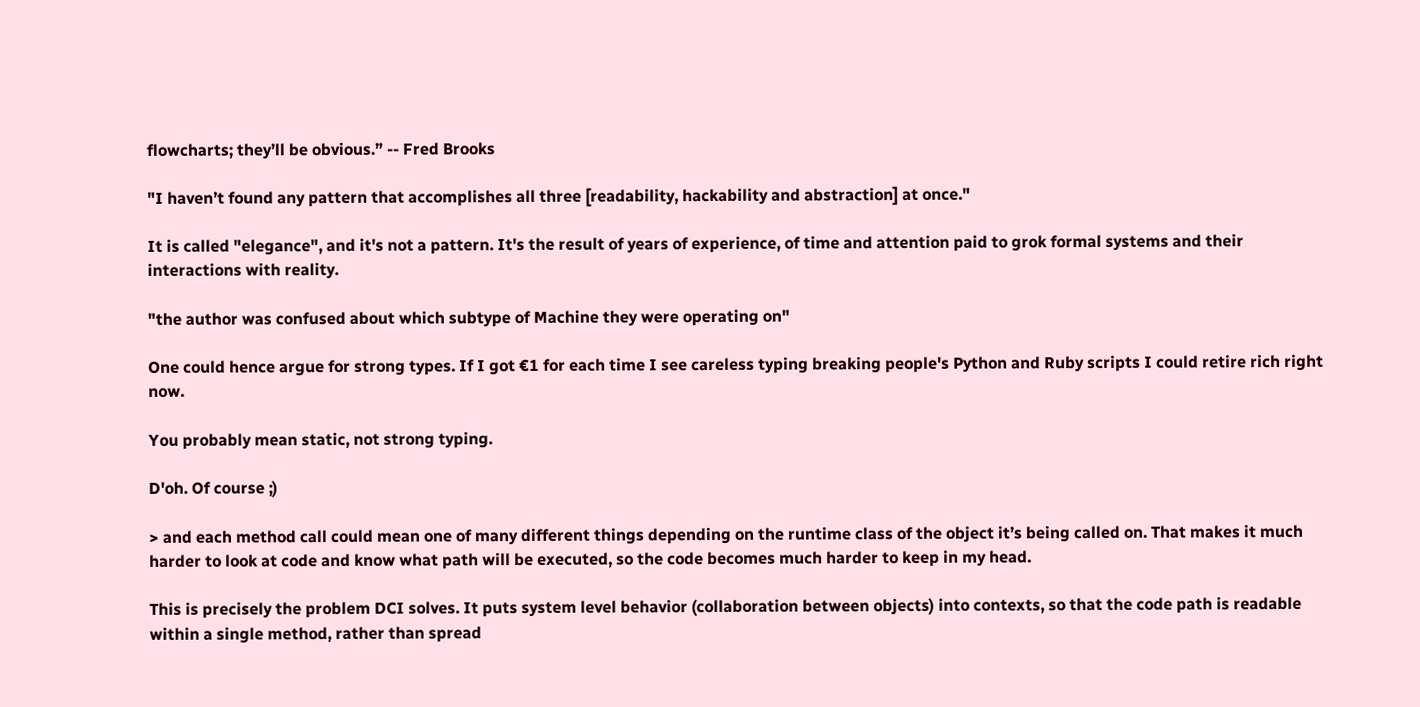flowcharts; they’ll be obvious.” -- Fred Brooks

"I haven’t found any pattern that accomplishes all three [readability, hackability and abstraction] at once."

It is called "elegance", and it's not a pattern. It's the result of years of experience, of time and attention paid to grok formal systems and their interactions with reality.

"the author was confused about which subtype of Machine they were operating on"

One could hence argue for strong types. If I got €1 for each time I see careless typing breaking people's Python and Ruby scripts I could retire rich right now.

You probably mean static, not strong typing.

D'oh. Of course ;)

> and each method call could mean one of many different things depending on the runtime class of the object it’s being called on. That makes it much harder to look at code and know what path will be executed, so the code becomes much harder to keep in my head.

This is precisely the problem DCI solves. It puts system level behavior (collaboration between objects) into contexts, so that the code path is readable within a single method, rather than spread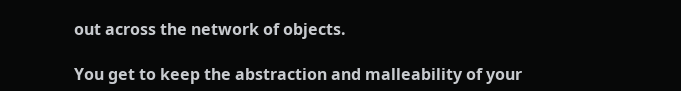out across the network of objects.

You get to keep the abstraction and malleability of your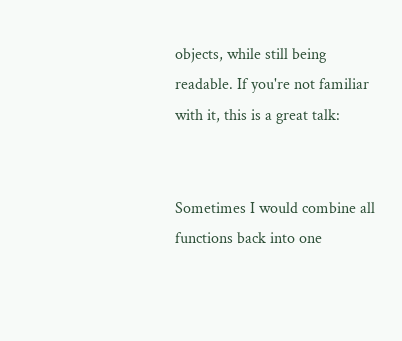objects, while still being readable. If you're not familiar with it, this is a great talk:


Sometimes I would combine all functions back into one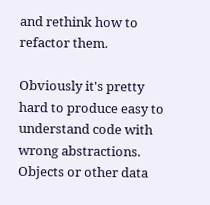and rethink how to refactor them.

Obviously it's pretty hard to produce easy to understand code with wrong abstractions. Objects or other data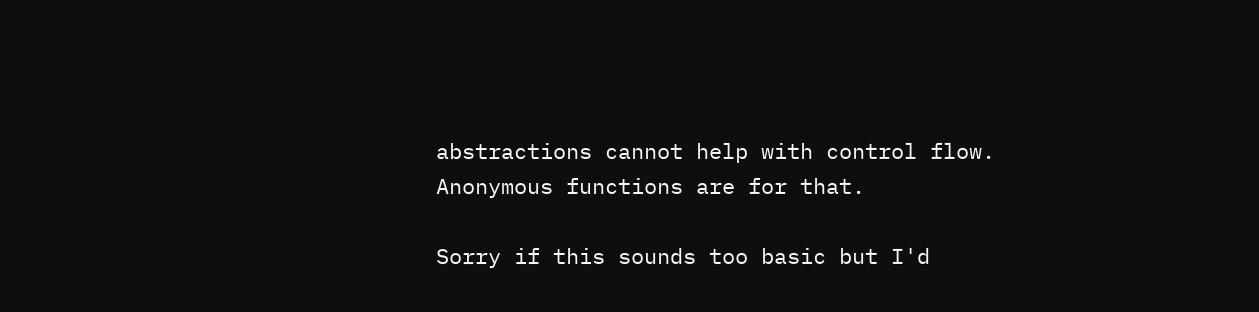abstractions cannot help with control flow. Anonymous functions are for that.

Sorry if this sounds too basic but I'd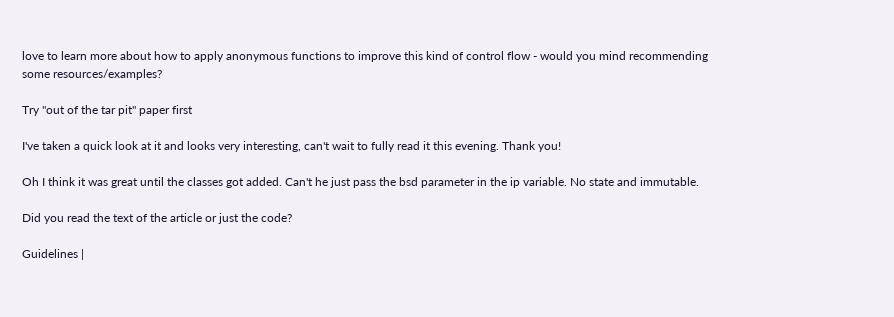love to learn more about how to apply anonymous functions to improve this kind of control flow - would you mind recommending some resources/examples?

Try "out of the tar pit" paper first

I've taken a quick look at it and looks very interesting, can't wait to fully read it this evening. Thank you!

Oh I think it was great until the classes got added. Can't he just pass the bsd parameter in the ip variable. No state and immutable.

Did you read the text of the article or just the code?

Guidelines |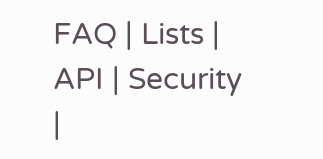FAQ | Lists | API | Security |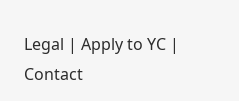Legal | Apply to YC | Contact